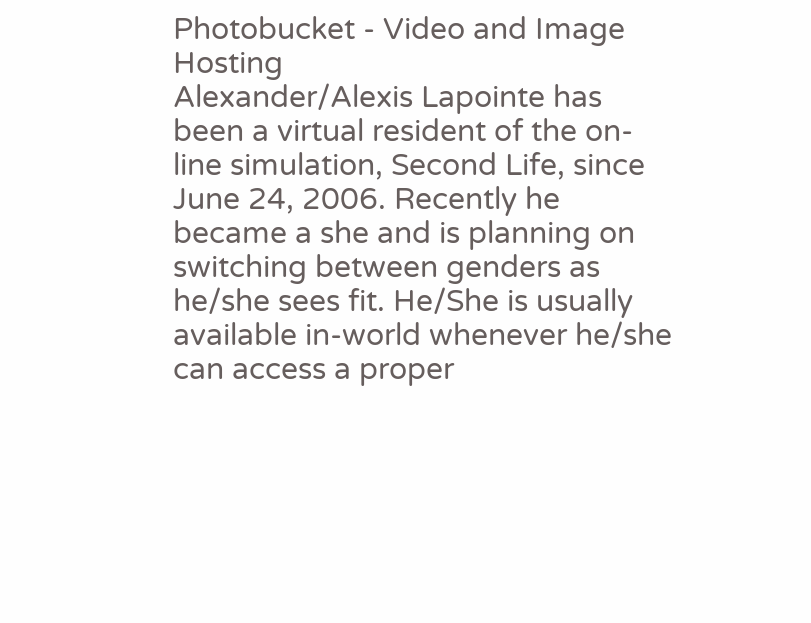Photobucket - Video and Image Hosting
Alexander/Alexis Lapointe has been a virtual resident of the on-line simulation, Second Life, since June 24, 2006. Recently he became a she and is planning on switching between genders as he/she sees fit. He/She is usually available in-world whenever he/she can access a proper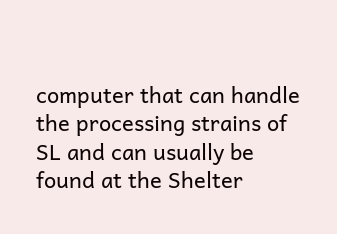computer that can handle the processing strains of SL and can usually be found at the Shelter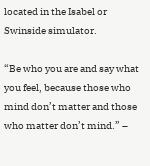located in the Isabel or Swinside simulator.

“Be who you are and say what you feel, because those who mind don’t matter and those who matter don’t mind.” –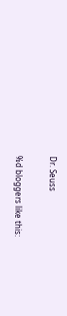Dr. Seuss

%d bloggers like this: